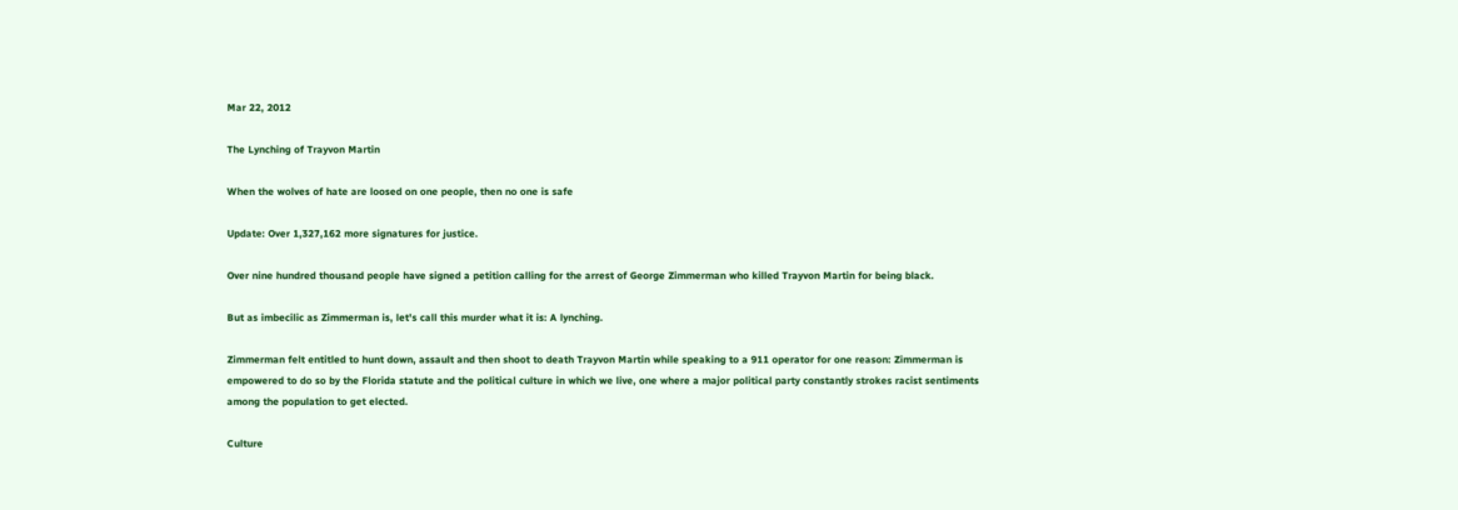Mar 22, 2012

The Lynching of Trayvon Martin

When the wolves of hate are loosed on one people, then no one is safe

Update: Over 1,327,162 more signatures for justice.

Over nine hundred thousand people have signed a petition calling for the arrest of George Zimmerman who killed Trayvon Martin for being black.

But as imbecilic as Zimmerman is, let's call this murder what it is: A lynching.

Zimmerman felt entitled to hunt down, assault and then shoot to death Trayvon Martin while speaking to a 911 operator for one reason: Zimmerman is empowered to do so by the Florida statute and the political culture in which we live, one where a major political party constantly strokes racist sentiments among the population to get elected.

Culture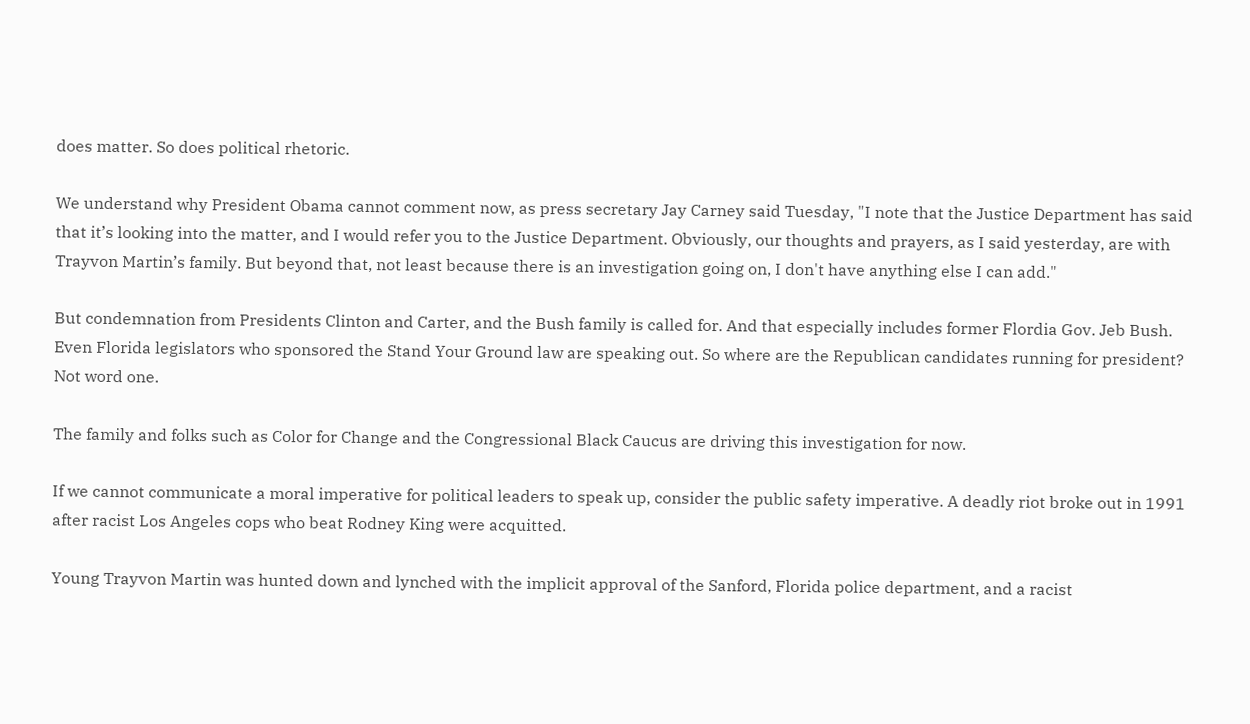does matter. So does political rhetoric.

We understand why President Obama cannot comment now, as press secretary Jay Carney said Tuesday, "I note that the Justice Department has said that it’s looking into the matter, and I would refer you to the Justice Department. Obviously, our thoughts and prayers, as I said yesterday, are with Trayvon Martin’s family. But beyond that, not least because there is an investigation going on, I don't have anything else I can add."

But condemnation from Presidents Clinton and Carter, and the Bush family is called for. And that especially includes former Flordia Gov. Jeb Bush. Even Florida legislators who sponsored the Stand Your Ground law are speaking out. So where are the Republican candidates running for president? Not word one.

The family and folks such as Color for Change and the Congressional Black Caucus are driving this investigation for now.

If we cannot communicate a moral imperative for political leaders to speak up, consider the public safety imperative. A deadly riot broke out in 1991 after racist Los Angeles cops who beat Rodney King were acquitted.

Young Trayvon Martin was hunted down and lynched with the implicit approval of the Sanford, Florida police department, and a racist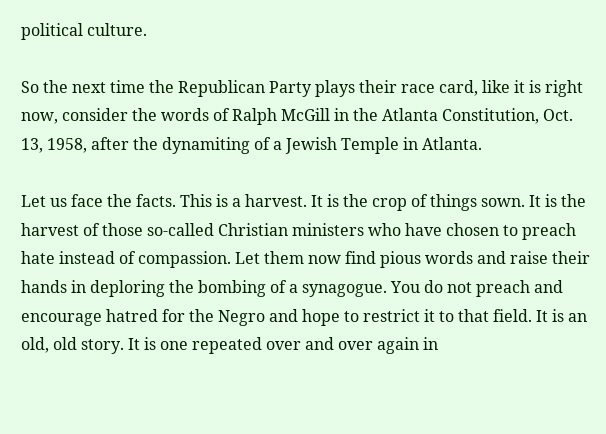political culture.

So the next time the Republican Party plays their race card, like it is right now, consider the words of Ralph McGill in the Atlanta Constitution, Oct. 13, 1958, after the dynamiting of a Jewish Temple in Atlanta.

Let us face the facts. This is a harvest. It is the crop of things sown. It is the harvest of those so-called Christian ministers who have chosen to preach hate instead of compassion. Let them now find pious words and raise their hands in deploring the bombing of a synagogue. You do not preach and encourage hatred for the Negro and hope to restrict it to that field. It is an old, old story. It is one repeated over and over again in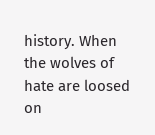history. When the wolves of hate are loosed on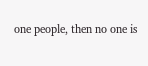one people, then no one is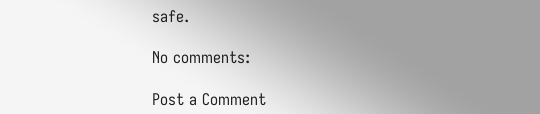safe.

No comments:

Post a Comment